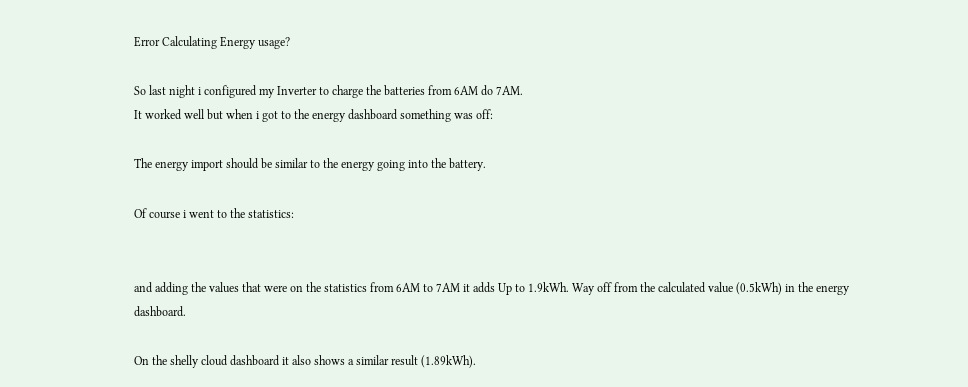Error Calculating Energy usage?

So last night i configured my Inverter to charge the batteries from 6AM do 7AM.
It worked well but when i got to the energy dashboard something was off:

The energy import should be similar to the energy going into the battery.

Of course i went to the statistics:


and adding the values that were on the statistics from 6AM to 7AM it adds Up to 1.9kWh. Way off from the calculated value (0.5kWh) in the energy dashboard.

On the shelly cloud dashboard it also shows a similar result (1.89kWh).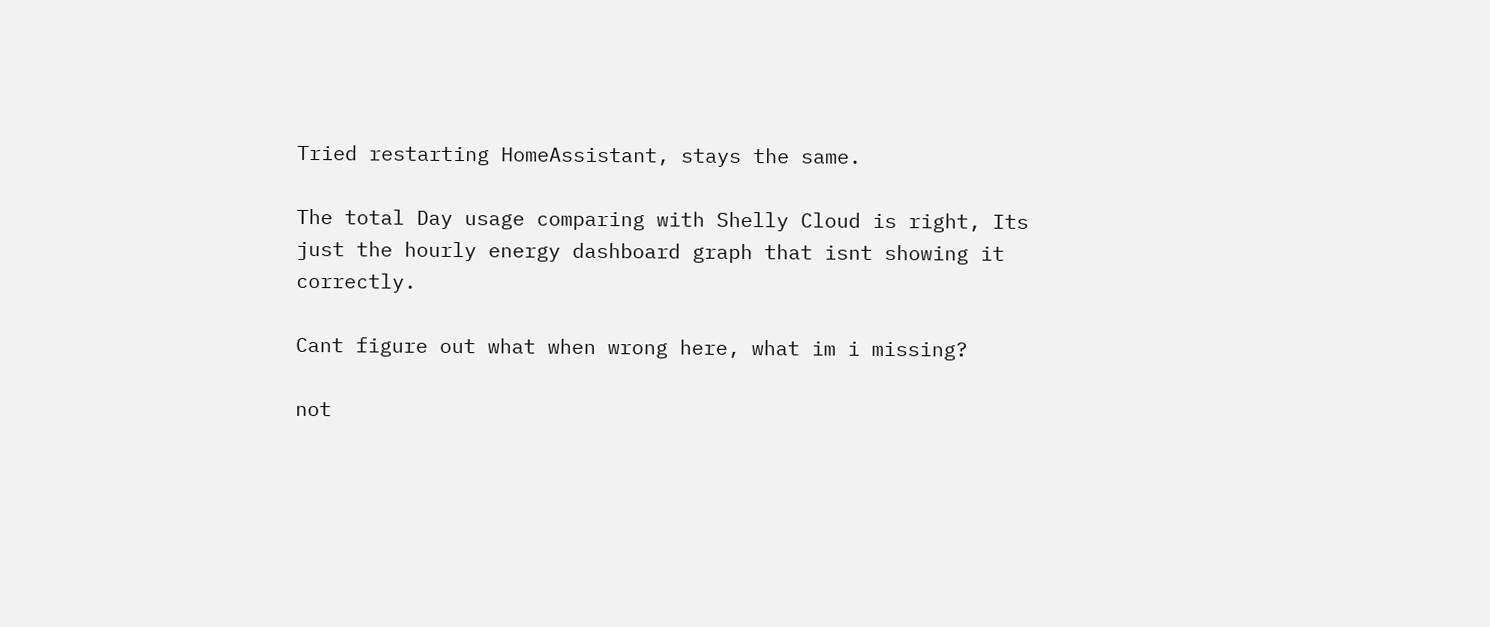Tried restarting HomeAssistant, stays the same.

The total Day usage comparing with Shelly Cloud is right, Its just the hourly energy dashboard graph that isnt showing it correctly.

Cant figure out what when wrong here, what im i missing?

not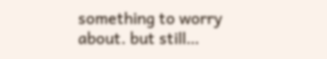something to worry about. but still…